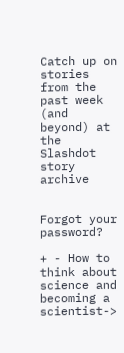Catch up on stories from the past week (and beyond) at the Slashdot story archive


Forgot your password?

+ - How to think about science and becoming a scientist->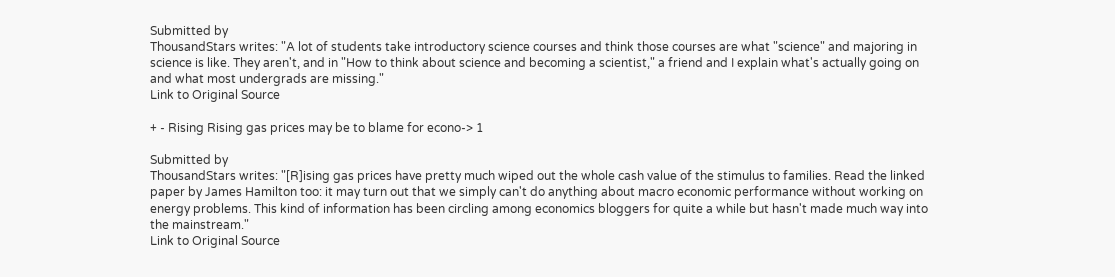Submitted by
ThousandStars writes: "A lot of students take introductory science courses and think those courses are what "science" and majoring in science is like. They aren't, and in "How to think about science and becoming a scientist," a friend and I explain what's actually going on and what most undergrads are missing."
Link to Original Source

+ - Rising Rising gas prices may be to blame for econo-> 1

Submitted by
ThousandStars writes: "[R]ising gas prices have pretty much wiped out the whole cash value of the stimulus to families. Read the linked paper by James Hamilton too: it may turn out that we simply can't do anything about macro economic performance without working on energy problems. This kind of information has been circling among economics bloggers for quite a while but hasn't made much way into the mainstream."
Link to Original Source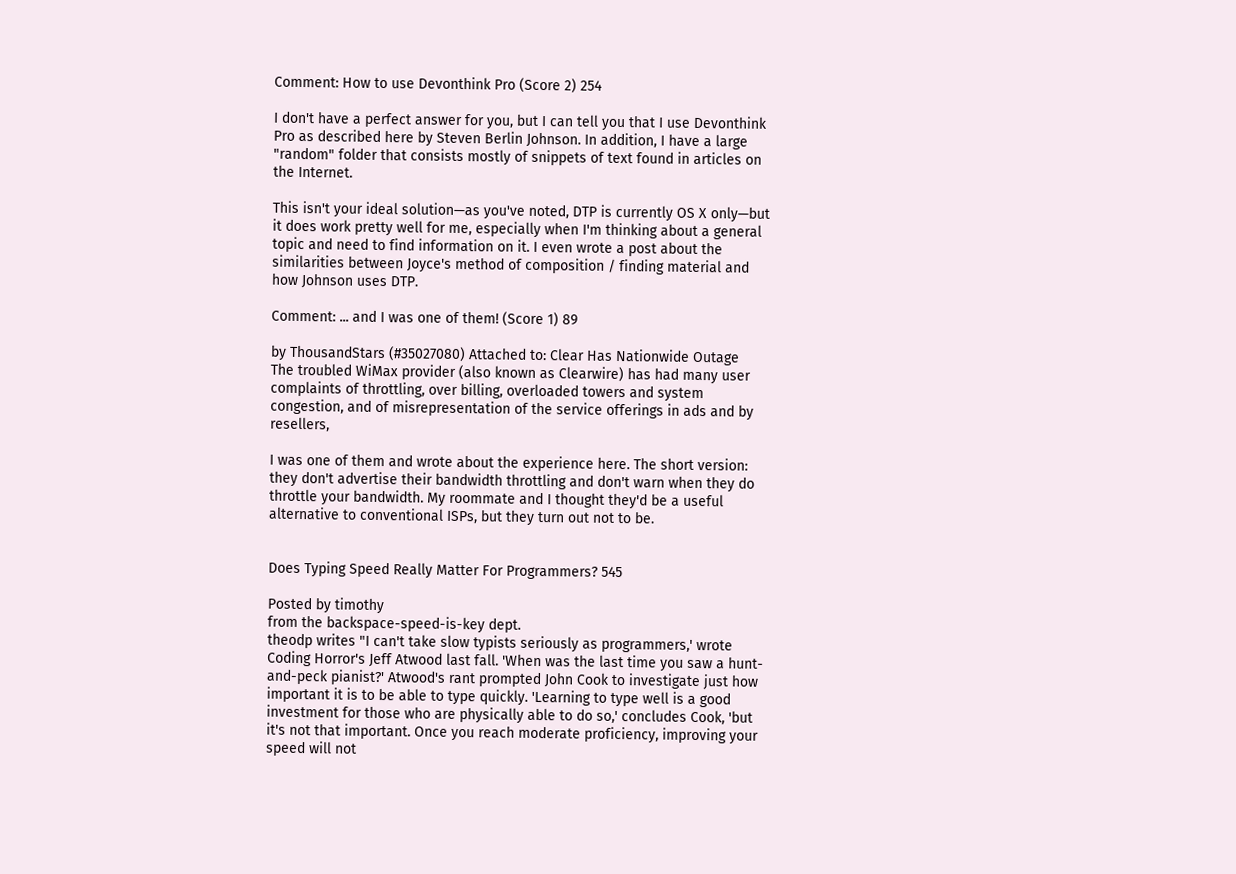Comment: How to use Devonthink Pro (Score 2) 254

I don't have a perfect answer for you, but I can tell you that I use Devonthink Pro as described here by Steven Berlin Johnson. In addition, I have a large "random" folder that consists mostly of snippets of text found in articles on the Internet.

This isn't your ideal solution—as you've noted, DTP is currently OS X only—but it does work pretty well for me, especially when I'm thinking about a general topic and need to find information on it. I even wrote a post about the similarities between Joyce's method of composition / finding material and how Johnson uses DTP.

Comment: ... and I was one of them! (Score 1) 89

by ThousandStars (#35027080) Attached to: Clear Has Nationwide Outage
The troubled WiMax provider (also known as Clearwire) has had many user complaints of throttling, over billing, overloaded towers and system congestion, and of misrepresentation of the service offerings in ads and by resellers,

I was one of them and wrote about the experience here. The short version: they don't advertise their bandwidth throttling and don't warn when they do throttle your bandwidth. My roommate and I thought they'd be a useful alternative to conventional ISPs, but they turn out not to be.


Does Typing Speed Really Matter For Programmers? 545

Posted by timothy
from the backspace-speed-is-key dept.
theodp writes "I can't take slow typists seriously as programmers,' wrote Coding Horror's Jeff Atwood last fall. 'When was the last time you saw a hunt-and-peck pianist?' Atwood's rant prompted John Cook to investigate just how important it is to be able to type quickly. 'Learning to type well is a good investment for those who are physically able to do so,' concludes Cook, 'but it's not that important. Once you reach moderate proficiency, improving your speed will not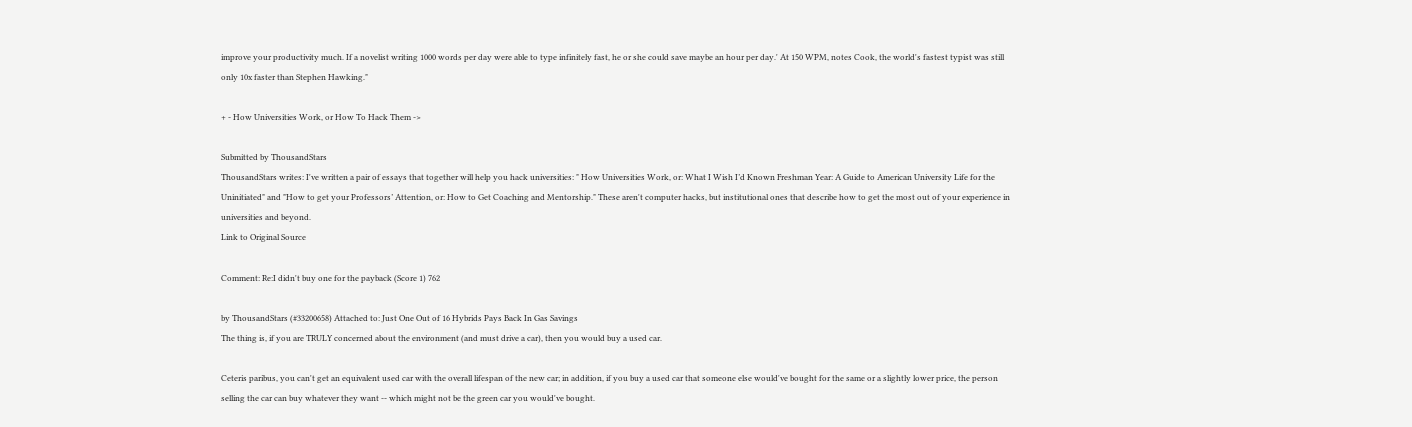improve your productivity much. If a novelist writing 1000 words per day were able to type infinitely fast, he or she could save maybe an hour per day.' At 150 WPM, notes Cook, the world's fastest typist was still only 10x faster than Stephen Hawking."

+ - How Universities Work, or How To Hack Them ->

Submitted by ThousandStars
ThousandStars writes: I've written a pair of essays that together will help you hack universities: " How Universities Work, or: What I Wish I’d Known Freshman Year: A Guide to American University Life for the Uninitiated" and "How to get your Professors’ Attention, or: How to Get Coaching and Mentorship." These aren't computer hacks, but institutional ones that describe how to get the most out of your experience in universities and beyond.
Link to Original Source

Comment: Re:I didn't buy one for the payback (Score 1) 762

by ThousandStars (#33200658) Attached to: Just One Out of 16 Hybrids Pays Back In Gas Savings
The thing is, if you are TRULY concerned about the environment (and must drive a car), then you would buy a used car.

Ceteris paribus, you can't get an equivalent used car with the overall lifespan of the new car; in addition, if you buy a used car that someone else would've bought for the same or a slightly lower price, the person selling the car can buy whatever they want -- which might not be the green car you would've bought.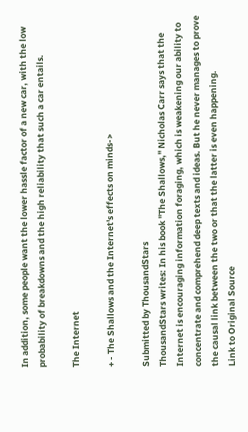In addition, some people want the lower hassle factor of a new car, with the low probability of breakdowns and the high reliability that such a car entails.

The Internet

+ - The Shallows and the Internet's effects on minds->

Submitted by ThousandStars
ThousandStars writes: In his book "The Shallows," Nicholas Carr says that the Internet is encouraging information foraging, which is weakening our ability to concentrate and comprehend deep texts and ideas. But he never manages to prove the causal link between the two or that the latter is even happening.
Link to Original Source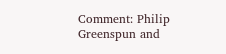Comment: Philip Greenspun and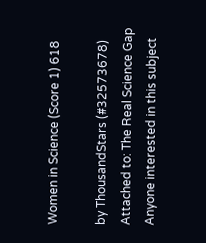Women in Science (Score 1) 618

by ThousandStars (#32573678) Attached to: The Real Science Gap
Anyone interested in this subject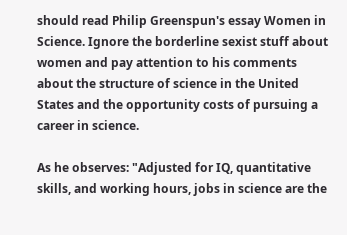should read Philip Greenspun's essay Women in Science. Ignore the borderline sexist stuff about women and pay attention to his comments about the structure of science in the United States and the opportunity costs of pursuing a career in science.

As he observes: "Adjusted for IQ, quantitative skills, and working hours, jobs in science are the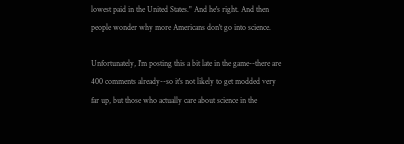lowest paid in the United States." And he's right. And then people wonder why more Americans don't go into science.

Unfortunately, I'm posting this a bit late in the game--there are 400 comments already--so it's not likely to get modded very far up, but those who actually care about science in the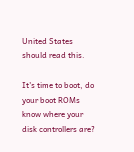United States should read this.

It's time to boot, do your boot ROMs know where your disk controllers are?